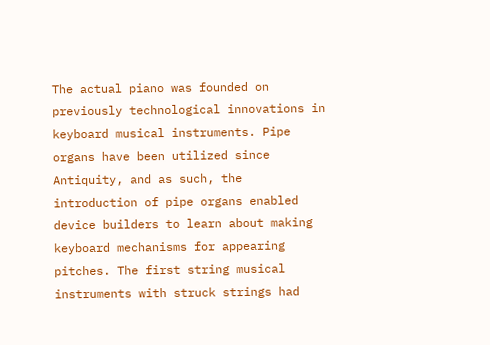The actual piano was founded on previously technological innovations in keyboard musical instruments. Pipe organs have been utilized since Antiquity, and as such, the introduction of pipe organs enabled device builders to learn about making keyboard mechanisms for appearing pitches. The first string musical instruments with struck strings had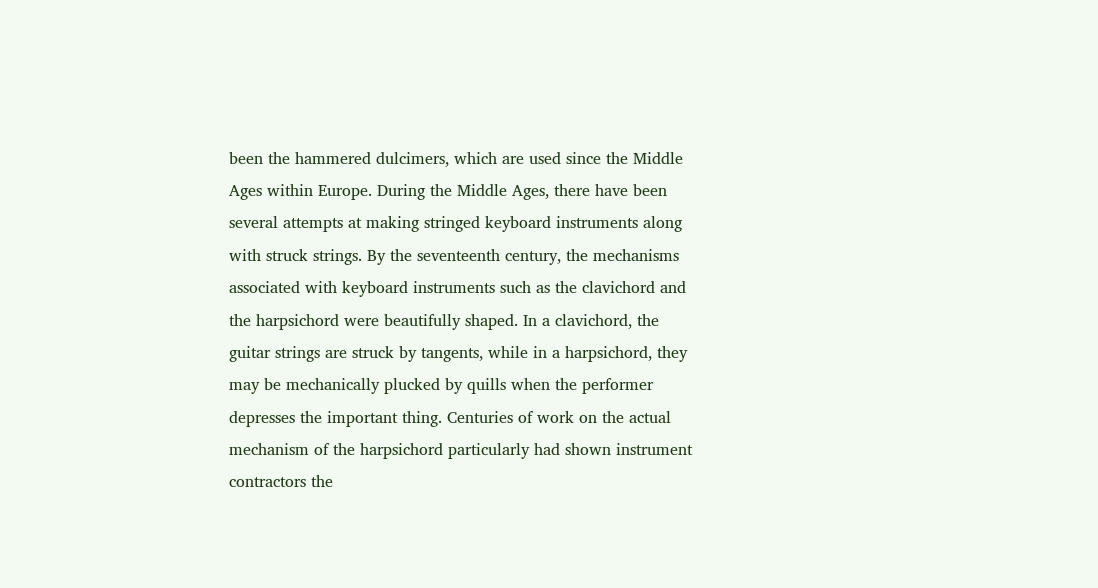been the hammered dulcimers, which are used since the Middle Ages within Europe. During the Middle Ages, there have been several attempts at making stringed keyboard instruments along with struck strings. By the seventeenth century, the mechanisms associated with keyboard instruments such as the clavichord and the harpsichord were beautifully shaped. In a clavichord, the guitar strings are struck by tangents, while in a harpsichord, they may be mechanically plucked by quills when the performer depresses the important thing. Centuries of work on the actual mechanism of the harpsichord particularly had shown instrument contractors the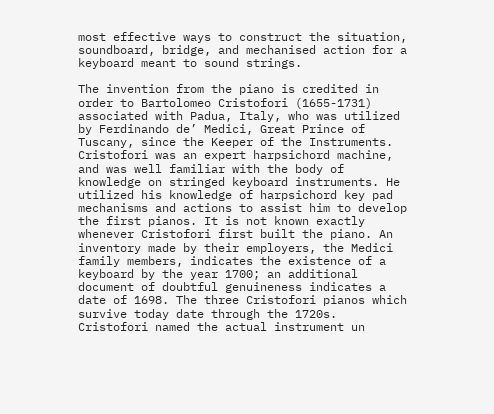most effective ways to construct the situation, soundboard, bridge, and mechanised action for a keyboard meant to sound strings.

The invention from the piano is credited in order to Bartolomeo Cristofori (1655-1731) associated with Padua, Italy, who was utilized by Ferdinando de’ Medici, Great Prince of Tuscany, since the Keeper of the Instruments. Cristofori was an expert harpsichord machine, and was well familiar with the body of knowledge on stringed keyboard instruments. He utilized his knowledge of harpsichord key pad mechanisms and actions to assist him to develop the first pianos. It is not known exactly whenever Cristofori first built the piano. An inventory made by their employers, the Medici family members, indicates the existence of a keyboard by the year 1700; an additional document of doubtful genuineness indicates a date of 1698. The three Cristofori pianos which survive today date through the 1720s. Cristofori named the actual instrument un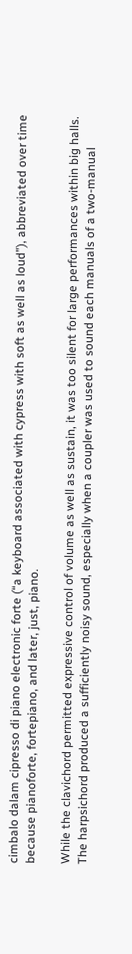cimbalo dalam cipresso di piano electronic forte (“a keyboard associated with cypress with soft as well as loud”), abbreviated over time because pianoforte, fortepiano, and later, just, piano.

While the clavichord permitted expressive control of volume as well as sustain, it was too silent for large performances within big halls. The harpsichord produced a sufficiently noisy sound, especially when a coupler was used to sound each manuals of a two-manual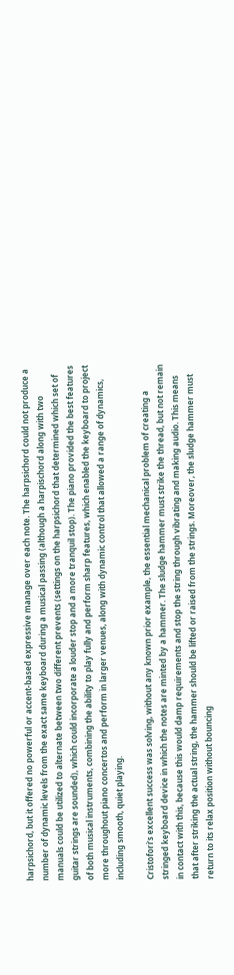harpsichord, but it offered no powerful or accent-based expressive manage over each note. The harpsichord could not produce a number of dynamic levels from the exact same keyboard during a musical passing (although a harpischord along with two manuals could be utilized to alternate between two different prevents (settings on the harpsichord that determined which set of guitar strings are sounded), which could incorporate a louder stop and a more tranquil stop). The piano provided the best features of both musical instruments, combining the ability to play fully and perform sharp features, which enabled the keyboard to project more throughout piano concertos and perform in larger venues, along with dynamic control that allowed a range of dynamics, including smooth, quiet playing.

Cristofori’s excellent success was solving, without any known prior example, the essential mechanical problem of creating a stringed keyboard device in which the notes are minted by a hammer. The sludge hammer must strike the thread, but not remain in contact with this, because this would damp requirements and stop the string through vibrating and making audio. This means that after striking the actual string, the hammer should be lifted or raised from the strings. Moreover, the sludge hammer must return to its relax position without bouncing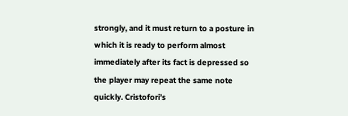strongly, and it must return to a posture in which it is ready to perform almost immediately after its fact is depressed so the player may repeat the same note quickly. Cristofori’s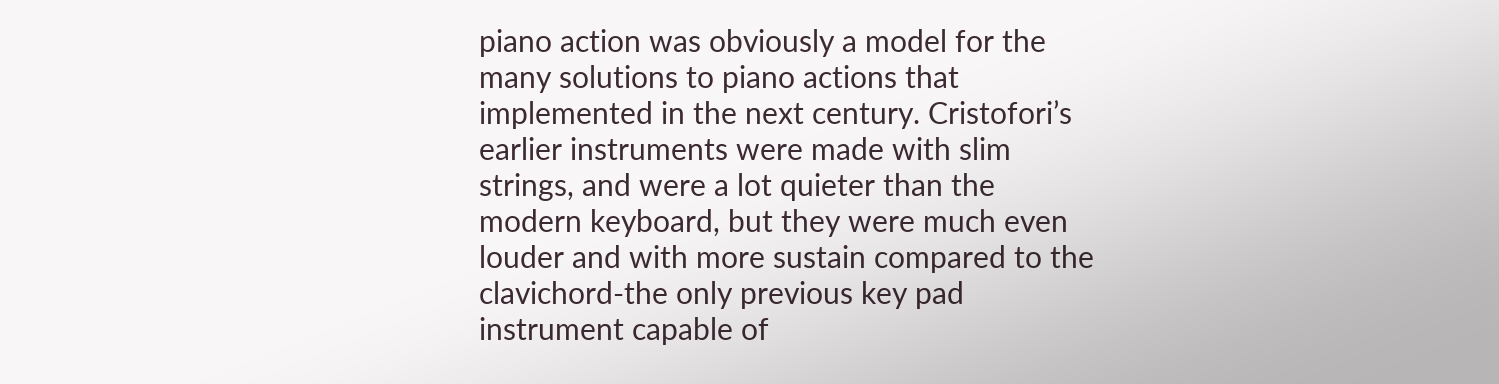piano action was obviously a model for the many solutions to piano actions that implemented in the next century. Cristofori’s earlier instruments were made with slim strings, and were a lot quieter than the modern keyboard, but they were much even louder and with more sustain compared to the clavichord-the only previous key pad instrument capable of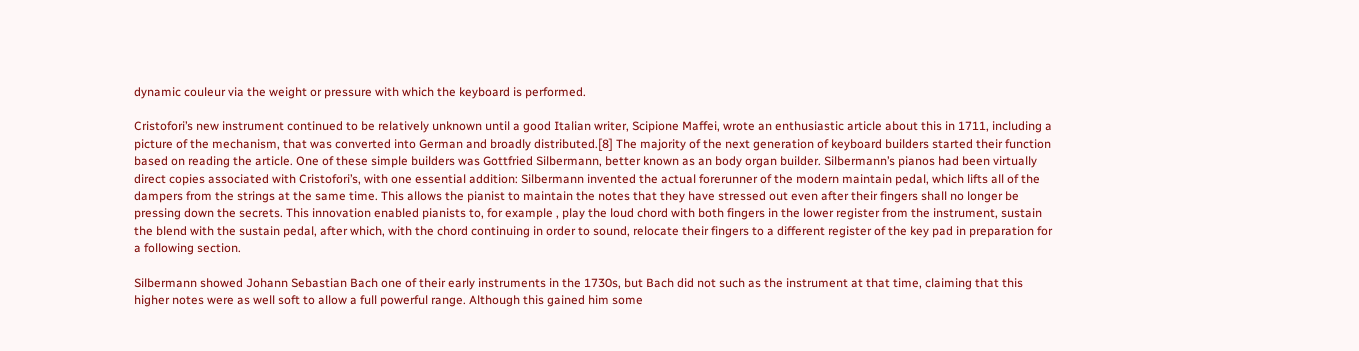dynamic couleur via the weight or pressure with which the keyboard is performed.

Cristofori’s new instrument continued to be relatively unknown until a good Italian writer, Scipione Maffei, wrote an enthusiastic article about this in 1711, including a picture of the mechanism, that was converted into German and broadly distributed.[8] The majority of the next generation of keyboard builders started their function based on reading the article. One of these simple builders was Gottfried Silbermann, better known as an body organ builder. Silbermann’s pianos had been virtually direct copies associated with Cristofori’s, with one essential addition: Silbermann invented the actual forerunner of the modern maintain pedal, which lifts all of the dampers from the strings at the same time. This allows the pianist to maintain the notes that they have stressed out even after their fingers shall no longer be pressing down the secrets. This innovation enabled pianists to, for example , play the loud chord with both fingers in the lower register from the instrument, sustain the blend with the sustain pedal, after which, with the chord continuing in order to sound, relocate their fingers to a different register of the key pad in preparation for a following section.

Silbermann showed Johann Sebastian Bach one of their early instruments in the 1730s, but Bach did not such as the instrument at that time, claiming that this higher notes were as well soft to allow a full powerful range. Although this gained him some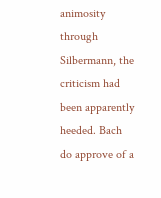animosity through Silbermann, the criticism had been apparently heeded. Bach do approve of a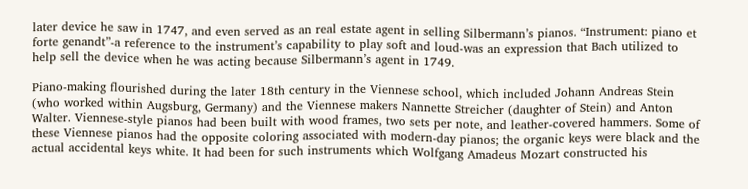later device he saw in 1747, and even served as an real estate agent in selling Silbermann’s pianos. “Instrument: piano et forte genandt”-a reference to the instrument’s capability to play soft and loud-was an expression that Bach utilized to help sell the device when he was acting because Silbermann’s agent in 1749.

Piano-making flourished during the later 18th century in the Viennese school, which included Johann Andreas Stein (who worked within Augsburg, Germany) and the Viennese makers Nannette Streicher (daughter of Stein) and Anton Walter. Viennese-style pianos had been built with wood frames, two sets per note, and leather-covered hammers. Some of these Viennese pianos had the opposite coloring associated with modern-day pianos; the organic keys were black and the actual accidental keys white. It had been for such instruments which Wolfgang Amadeus Mozart constructed his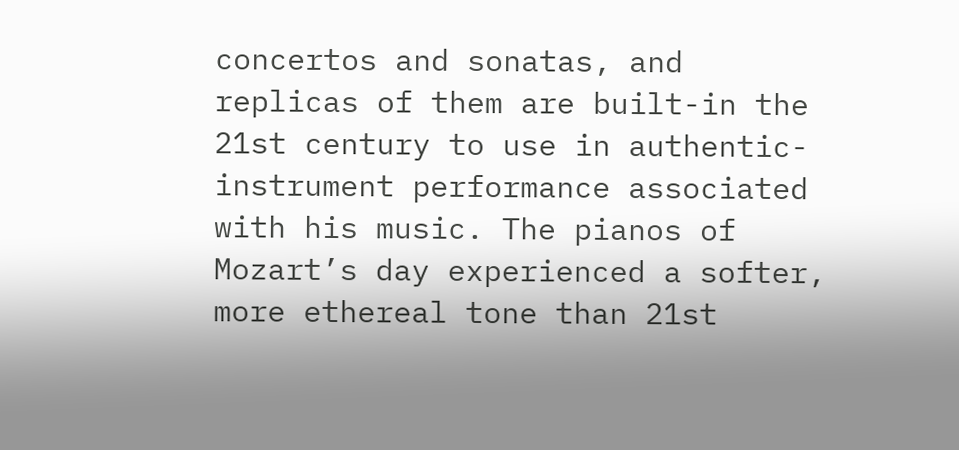concertos and sonatas, and replicas of them are built-in the 21st century to use in authentic-instrument performance associated with his music. The pianos of Mozart’s day experienced a softer, more ethereal tone than 21st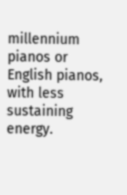millennium pianos or English pianos, with less sustaining energy.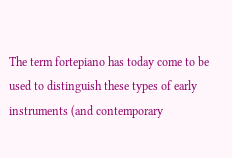The term fortepiano has today come to be used to distinguish these types of early instruments (and contemporary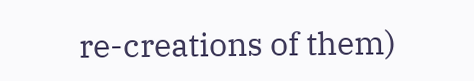re-creations of them)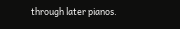through later pianos.